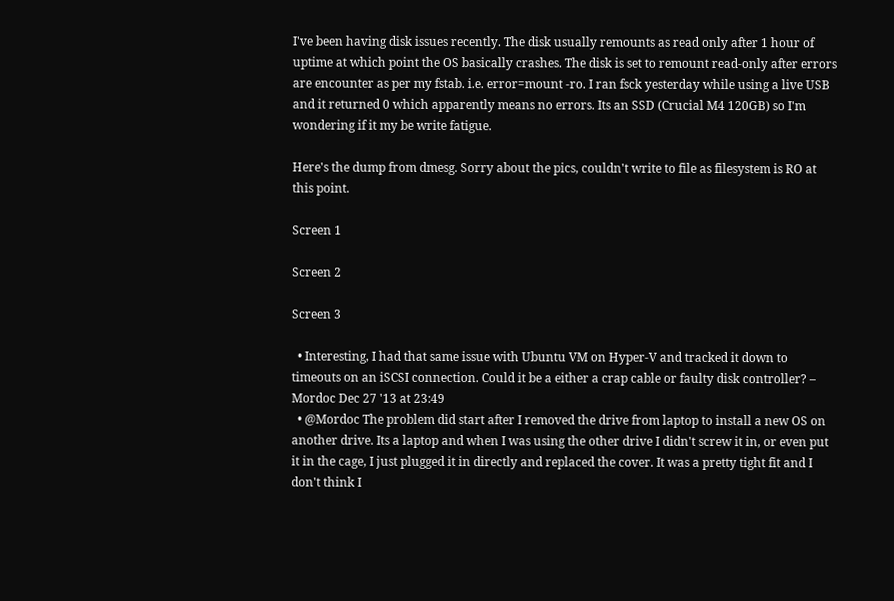I've been having disk issues recently. The disk usually remounts as read only after 1 hour of uptime at which point the OS basically crashes. The disk is set to remount read-only after errors are encounter as per my fstab. i.e. error=mount -ro. I ran fsck yesterday while using a live USB and it returned 0 which apparently means no errors. Its an SSD (Crucial M4 120GB) so I'm wondering if it my be write fatigue.

Here's the dump from dmesg. Sorry about the pics, couldn't write to file as filesystem is RO at this point.

Screen 1

Screen 2

Screen 3

  • Interesting, I had that same issue with Ubuntu VM on Hyper-V and tracked it down to timeouts on an iSCSI connection. Could it be a either a crap cable or faulty disk controller? – Mordoc Dec 27 '13 at 23:49
  • @Mordoc The problem did start after I removed the drive from laptop to install a new OS on another drive. Its a laptop and when I was using the other drive I didn't screw it in, or even put it in the cage, I just plugged it in directly and replaced the cover. It was a pretty tight fit and I don't think I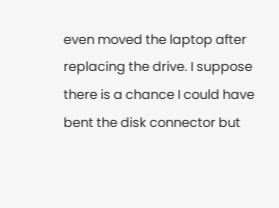even moved the laptop after replacing the drive. I suppose there is a chance I could have bent the disk connector but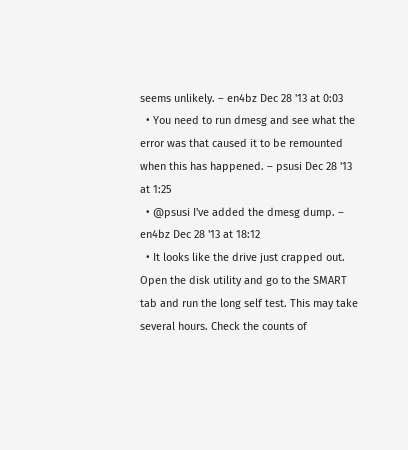seems unlikely. – en4bz Dec 28 '13 at 0:03
  • You need to run dmesg and see what the error was that caused it to be remounted when this has happened. – psusi Dec 28 '13 at 1:25
  • @psusi I've added the dmesg dump. – en4bz Dec 28 '13 at 18:12
  • It looks like the drive just crapped out. Open the disk utility and go to the SMART tab and run the long self test. This may take several hours. Check the counts of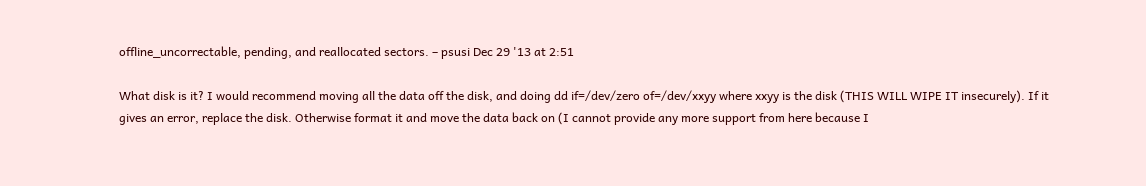offline_uncorrectable, pending, and reallocated sectors. – psusi Dec 29 '13 at 2:51

What disk is it? I would recommend moving all the data off the disk, and doing dd if=/dev/zero of=/dev/xxyy where xxyy is the disk (THIS WILL WIPE IT insecurely). If it gives an error, replace the disk. Otherwise format it and move the data back on (I cannot provide any more support from here because I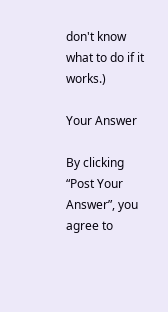don't know what to do if it works.)

Your Answer

By clicking “Post Your Answer”, you agree to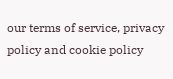our terms of service, privacy policy and cookie policy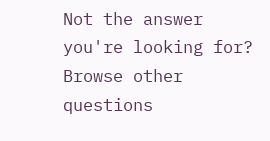Not the answer you're looking for? Browse other questions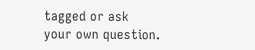tagged or ask your own question.